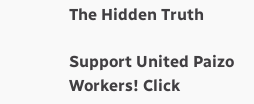The Hidden Truth

Support United Paizo Workers! Click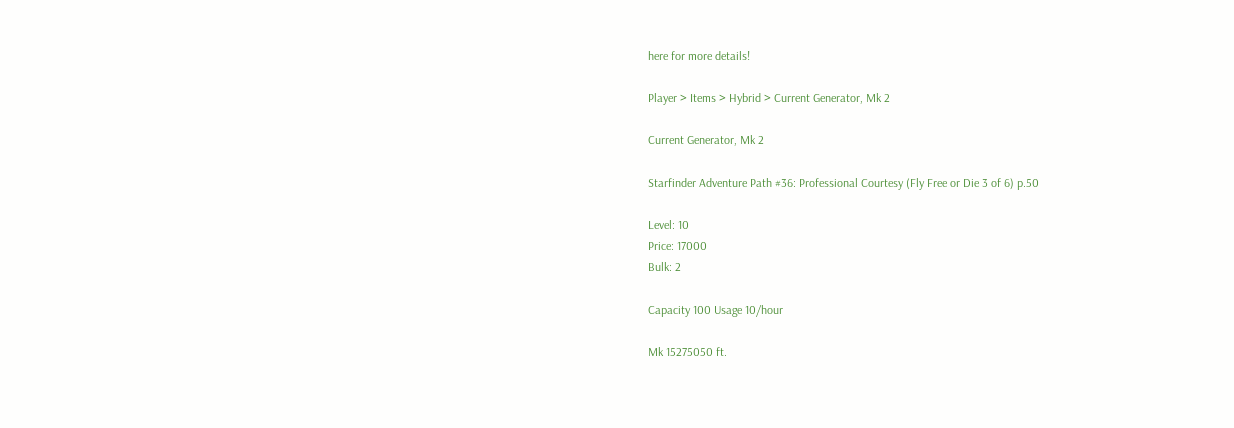here for more details!

Player > Items > Hybrid > Current Generator, Mk 2

Current Generator, Mk 2

Starfinder Adventure Path #36: Professional Courtesy (Fly Free or Die 3 of 6) p.50

Level: 10
Price: 17000
Bulk: 2

Capacity 100 Usage 10/hour

Mk 15275050 ft.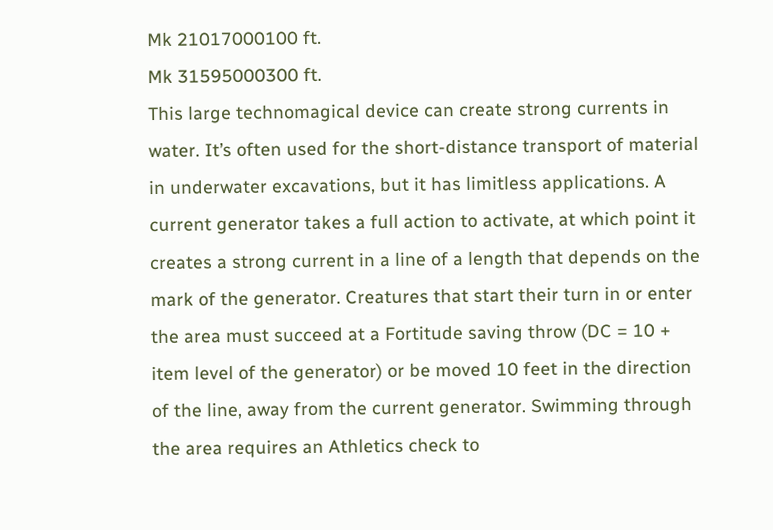Mk 21017000100 ft.
Mk 31595000300 ft.
This large technomagical device can create strong currents in water. It’s often used for the short-distance transport of material in underwater excavations, but it has limitless applications. A current generator takes a full action to activate, at which point it creates a strong current in a line of a length that depends on the mark of the generator. Creatures that start their turn in or enter the area must succeed at a Fortitude saving throw (DC = 10 + item level of the generator) or be moved 10 feet in the direction of the line, away from the current generator. Swimming through the area requires an Athletics check to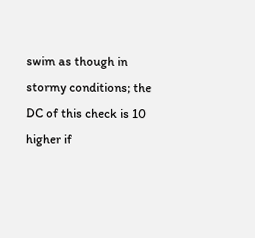swim as though in stormy conditions; the DC of this check is 10 higher if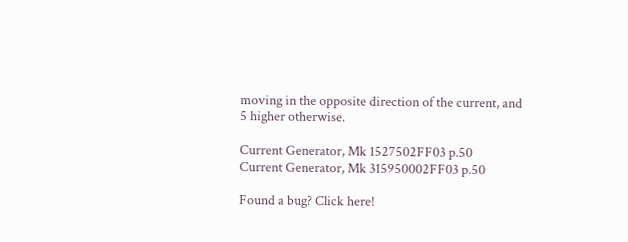moving in the opposite direction of the current, and 5 higher otherwise.

Current Generator, Mk 1527502FF03 p.50
Current Generator, Mk 315950002FF03 p.50

Found a bug? Click here!